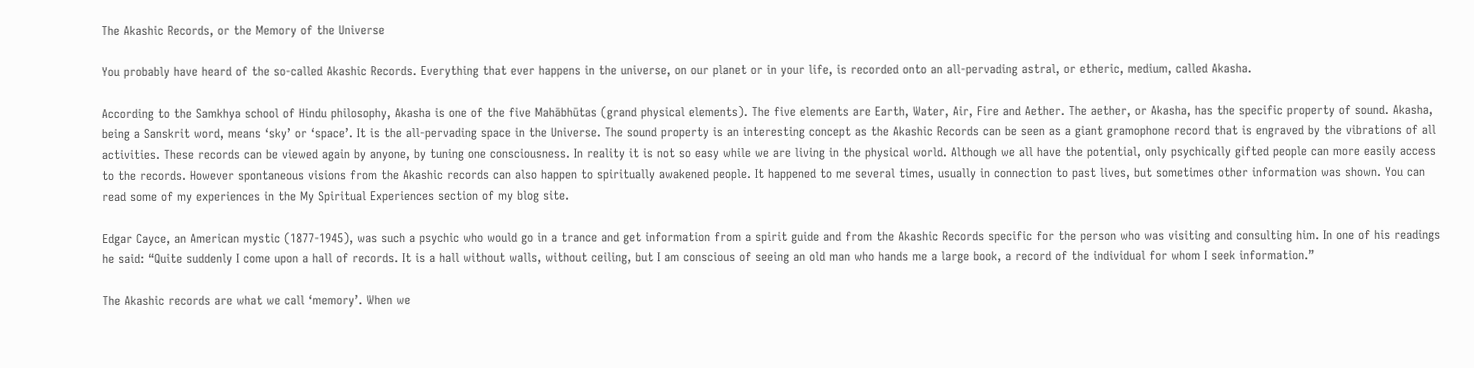The Akashic Records, or the Memory of the Universe

You probably have heard of the so-called Akashic Records. Everything that ever happens in the universe, on our planet or in your life, is recorded onto an all-pervading astral, or etheric, medium, called Akasha.

According to the Samkhya school of Hindu philosophy, Akasha is one of the five Mahābhūtas (grand physical elements). The five elements are Earth, Water, Air, Fire and Aether. The aether, or Akasha, has the specific property of sound. Akasha, being a Sanskrit word, means ‘sky’ or ‘space’. It is the all-pervading space in the Universe. The sound property is an interesting concept as the Akashic Records can be seen as a giant gramophone record that is engraved by the vibrations of all activities. These records can be viewed again by anyone, by tuning one consciousness. In reality it is not so easy while we are living in the physical world. Although we all have the potential, only psychically gifted people can more easily access to the records. However spontaneous visions from the Akashic records can also happen to spiritually awakened people. It happened to me several times, usually in connection to past lives, but sometimes other information was shown. You can read some of my experiences in the My Spiritual Experiences section of my blog site.

Edgar Cayce, an American mystic (1877-1945), was such a psychic who would go in a trance and get information from a spirit guide and from the Akashic Records specific for the person who was visiting and consulting him. In one of his readings he said: “Quite suddenly I come upon a hall of records. It is a hall without walls, without ceiling, but I am conscious of seeing an old man who hands me a large book, a record of the individual for whom I seek information.”

The Akashic records are what we call ‘memory’. When we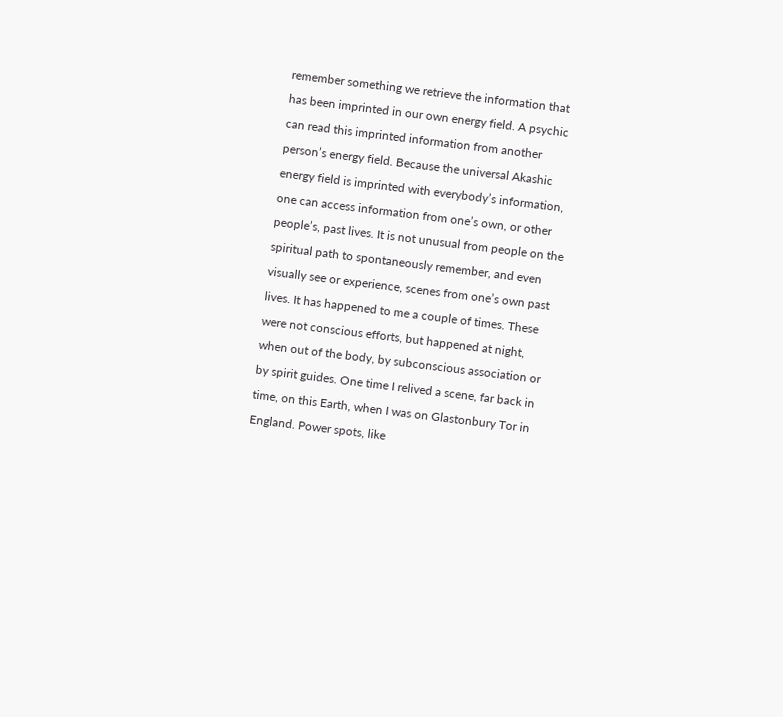remember something we retrieve the information that has been imprinted in our own energy field. A psychic can read this imprinted information from another person’s energy field. Because the universal Akashic energy field is imprinted with everybody’s information, one can access information from one’s own, or other people’s, past lives. It is not unusual from people on the spiritual path to spontaneously remember, and even visually see or experience, scenes from one’s own past lives. It has happened to me a couple of times. These were not conscious efforts, but happened at night, when out of the body, by subconscious association or by spirit guides. One time I relived a scene, far back in time, on this Earth, when I was on Glastonbury Tor in England. Power spots, like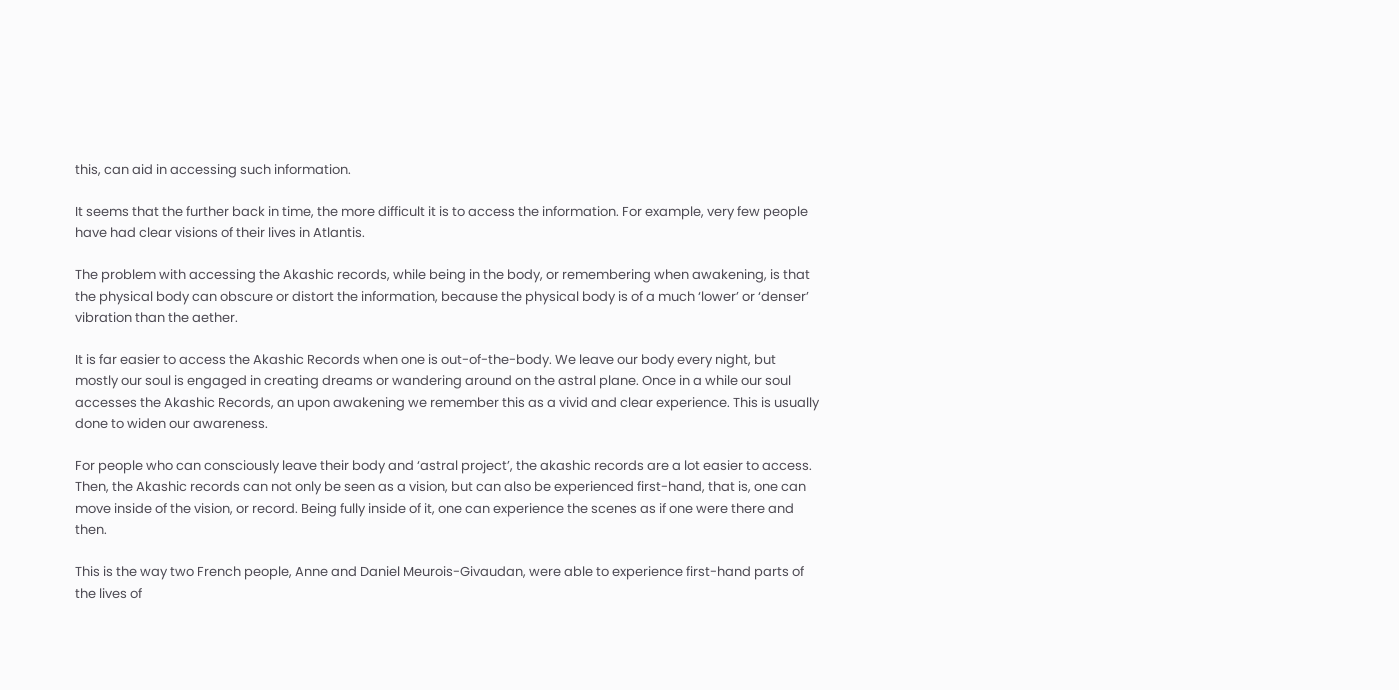this, can aid in accessing such information.

It seems that the further back in time, the more difficult it is to access the information. For example, very few people have had clear visions of their lives in Atlantis.

The problem with accessing the Akashic records, while being in the body, or remembering when awakening, is that the physical body can obscure or distort the information, because the physical body is of a much ‘lower’ or ‘denser’ vibration than the aether.

It is far easier to access the Akashic Records when one is out-of-the-body. We leave our body every night, but mostly our soul is engaged in creating dreams or wandering around on the astral plane. Once in a while our soul accesses the Akashic Records, an upon awakening we remember this as a vivid and clear experience. This is usually done to widen our awareness.

For people who can consciously leave their body and ‘astral project’, the akashic records are a lot easier to access. Then, the Akashic records can not only be seen as a vision, but can also be experienced first-hand, that is, one can move inside of the vision, or record. Being fully inside of it, one can experience the scenes as if one were there and then.

This is the way two French people, Anne and Daniel Meurois-Givaudan, were able to experience first-hand parts of the lives of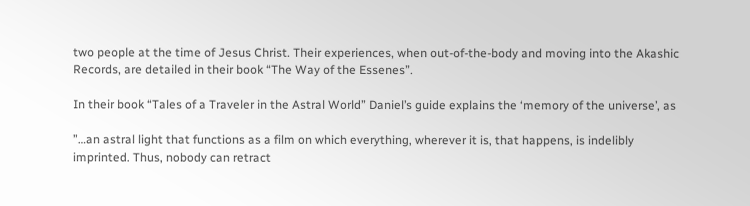two people at the time of Jesus Christ. Their experiences, when out-of-the-body and moving into the Akashic Records, are detailed in their book “The Way of the Essenes”.

In their book “Tales of a Traveler in the Astral World” Daniel’s guide explains the ‘memory of the universe’, as

”…an astral light that functions as a film on which everything, wherever it is, that happens, is indelibly imprinted. Thus, nobody can retract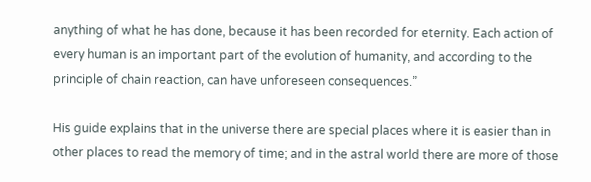anything of what he has done, because it has been recorded for eternity. Each action of every human is an important part of the evolution of humanity, and according to the principle of chain reaction, can have unforeseen consequences.”

His guide explains that in the universe there are special places where it is easier than in other places to read the memory of time; and in the astral world there are more of those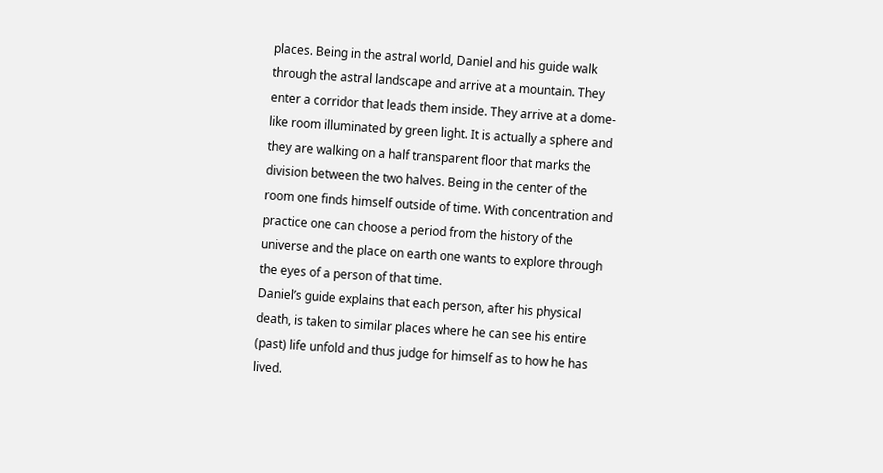places. Being in the astral world, Daniel and his guide walk through the astral landscape and arrive at a mountain. They enter a corridor that leads them inside. They arrive at a dome-like room illuminated by green light. It is actually a sphere and they are walking on a half transparent floor that marks the division between the two halves. Being in the center of the room one finds himself outside of time. With concentration and practice one can choose a period from the history of the universe and the place on earth one wants to explore through the eyes of a person of that time.
Daniel’s guide explains that each person, after his physical death, is taken to similar places where he can see his entire (past) life unfold and thus judge for himself as to how he has lived.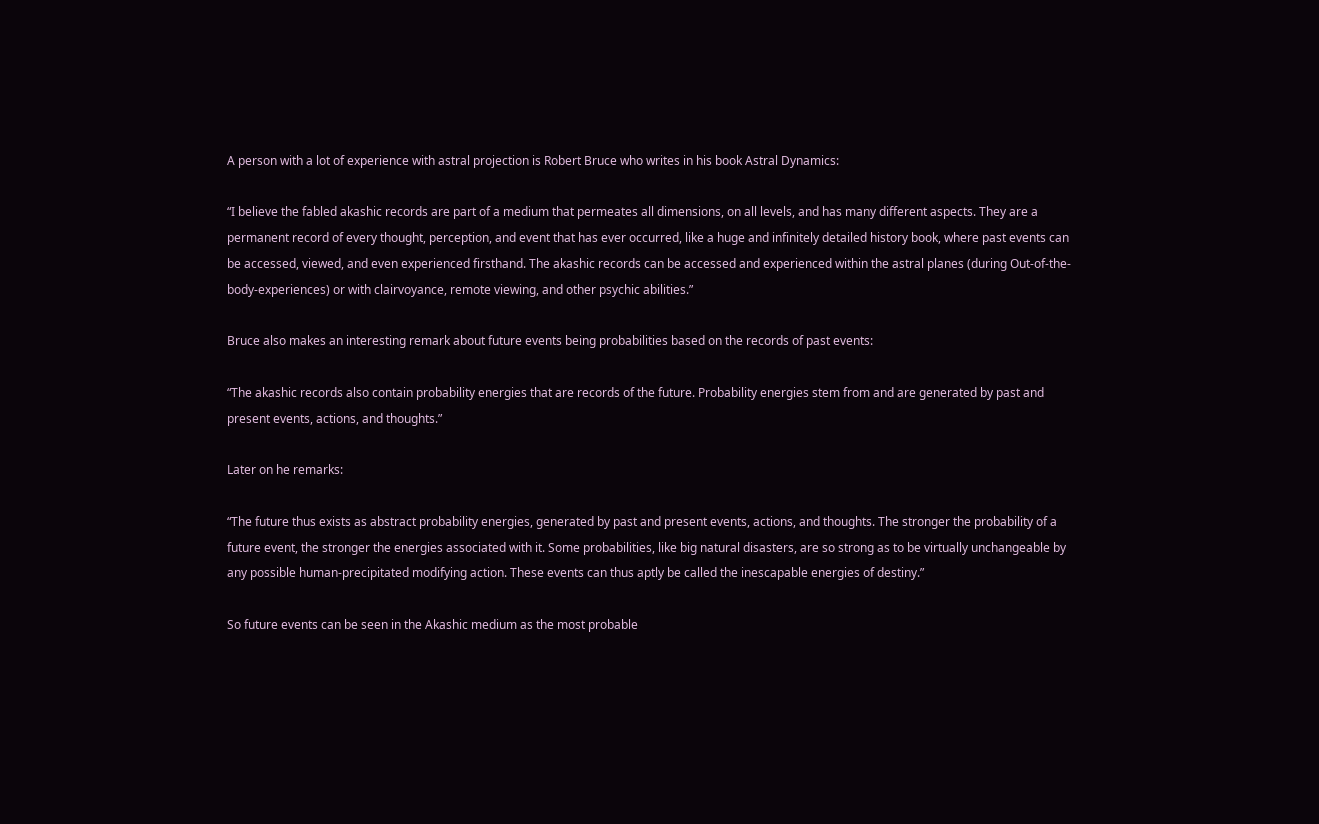A person with a lot of experience with astral projection is Robert Bruce who writes in his book Astral Dynamics:

“I believe the fabled akashic records are part of a medium that permeates all dimensions, on all levels, and has many different aspects. They are a permanent record of every thought, perception, and event that has ever occurred, like a huge and infinitely detailed history book, where past events can be accessed, viewed, and even experienced firsthand. The akashic records can be accessed and experienced within the astral planes (during Out-of-the-body-experiences) or with clairvoyance, remote viewing, and other psychic abilities.”

Bruce also makes an interesting remark about future events being probabilities based on the records of past events:

“The akashic records also contain probability energies that are records of the future. Probability energies stem from and are generated by past and present events, actions, and thoughts.”

Later on he remarks:

“The future thus exists as abstract probability energies, generated by past and present events, actions, and thoughts. The stronger the probability of a future event, the stronger the energies associated with it. Some probabilities, like big natural disasters, are so strong as to be virtually unchangeable by any possible human-precipitated modifying action. These events can thus aptly be called the inescapable energies of destiny.”

So future events can be seen in the Akashic medium as the most probable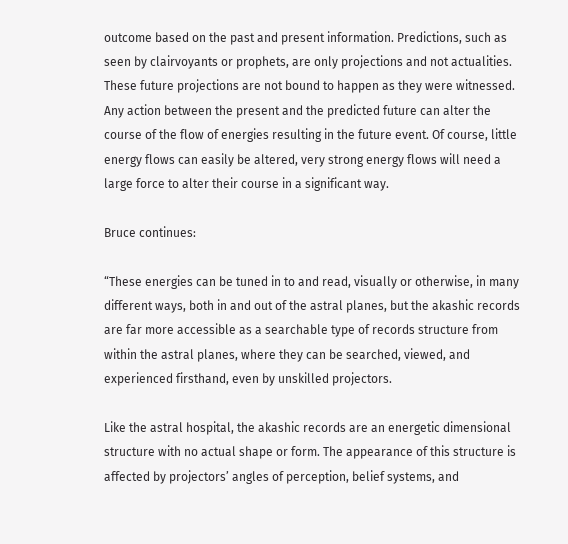outcome based on the past and present information. Predictions, such as seen by clairvoyants or prophets, are only projections and not actualities. These future projections are not bound to happen as they were witnessed. Any action between the present and the predicted future can alter the course of the flow of energies resulting in the future event. Of course, little energy flows can easily be altered, very strong energy flows will need a large force to alter their course in a significant way.

Bruce continues:

“These energies can be tuned in to and read, visually or otherwise, in many different ways, both in and out of the astral planes, but the akashic records are far more accessible as a searchable type of records structure from within the astral planes, where they can be searched, viewed, and experienced firsthand, even by unskilled projectors.

Like the astral hospital, the akashic records are an energetic dimensional structure with no actual shape or form. The appearance of this structure is affected by projectors’ angles of perception, belief systems, and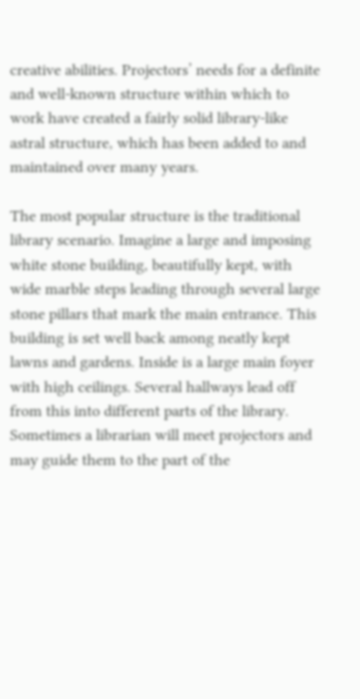creative abilities. Projectors’ needs for a definite and well-known structure within which to work have created a fairly solid library-like astral structure, which has been added to and maintained over many years.

The most popular structure is the traditional library scenario. Imagine a large and imposing white stone building, beautifully kept, with wide marble steps leading through several large stone pillars that mark the main entrance. This building is set well back among neatly kept lawns and gardens. Inside is a large main foyer with high ceilings. Several hallways lead off from this into different parts of the library. Sometimes a librarian will meet projectors and may guide them to the part of the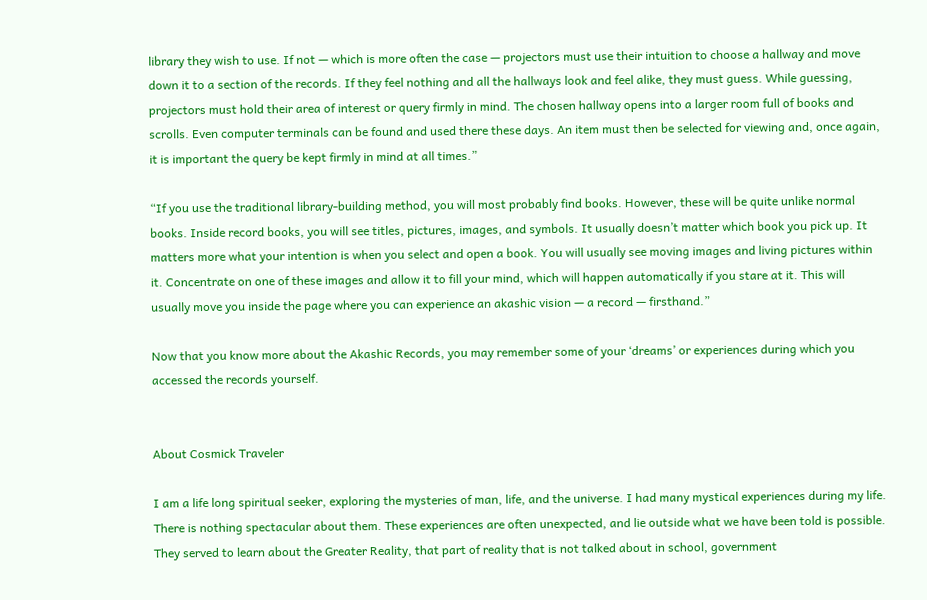library they wish to use. If not — which is more often the case — projectors must use their intuition to choose a hallway and move down it to a section of the records. If they feel nothing and all the hallways look and feel alike, they must guess. While guessing, projectors must hold their area of interest or query firmly in mind. The chosen hallway opens into a larger room full of books and scrolls. Even computer terminals can be found and used there these days. An item must then be selected for viewing and, once again, it is important the query be kept firmly in mind at all times.”

“If you use the traditional library-building method, you will most probably find books. However, these will be quite unlike normal books. Inside record books, you will see titles, pictures, images, and symbols. It usually doesn’t matter which book you pick up. It matters more what your intention is when you select and open a book. You will usually see moving images and living pictures within it. Concentrate on one of these images and allow it to fill your mind, which will happen automatically if you stare at it. This will usually move you inside the page where you can experience an akashic vision — a record — firsthand.”

Now that you know more about the Akashic Records, you may remember some of your ‘dreams’ or experiences during which you accessed the records yourself.


About Cosmick Traveler

I am a life long spiritual seeker, exploring the mysteries of man, life, and the universe. I had many mystical experiences during my life. There is nothing spectacular about them. These experiences are often unexpected, and lie outside what we have been told is possible. They served to learn about the Greater Reality, that part of reality that is not talked about in school, government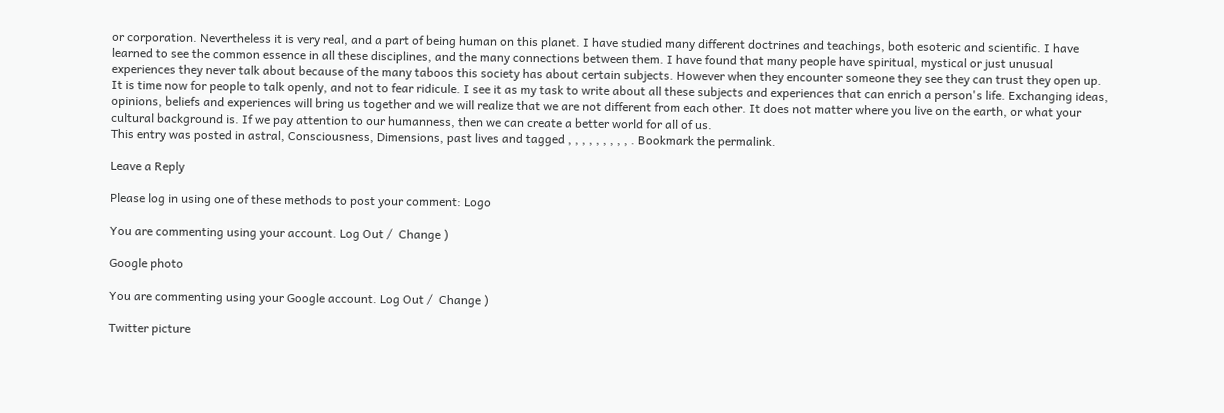or corporation. Nevertheless it is very real, and a part of being human on this planet. I have studied many different doctrines and teachings, both esoteric and scientific. I have learned to see the common essence in all these disciplines, and the many connections between them. I have found that many people have spiritual, mystical or just unusual experiences they never talk about because of the many taboos this society has about certain subjects. However when they encounter someone they see they can trust they open up. It is time now for people to talk openly, and not to fear ridicule. I see it as my task to write about all these subjects and experiences that can enrich a person's life. Exchanging ideas, opinions, beliefs and experiences will bring us together and we will realize that we are not different from each other. It does not matter where you live on the earth, or what your cultural background is. If we pay attention to our humanness, then we can create a better world for all of us.
This entry was posted in astral, Consciousness, Dimensions, past lives and tagged , , , , , , , , , . Bookmark the permalink.

Leave a Reply

Please log in using one of these methods to post your comment: Logo

You are commenting using your account. Log Out /  Change )

Google photo

You are commenting using your Google account. Log Out /  Change )

Twitter picture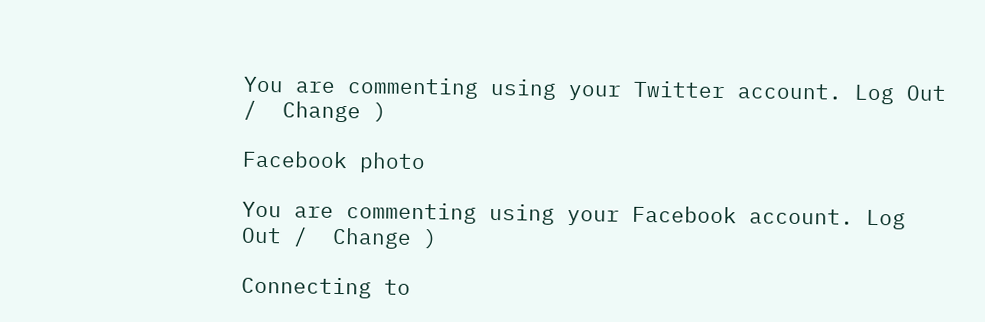You are commenting using your Twitter account. Log Out /  Change )

Facebook photo

You are commenting using your Facebook account. Log Out /  Change )

Connecting to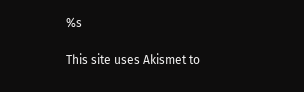%s

This site uses Akismet to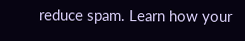reduce spam. Learn how your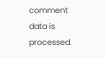comment data is processed.